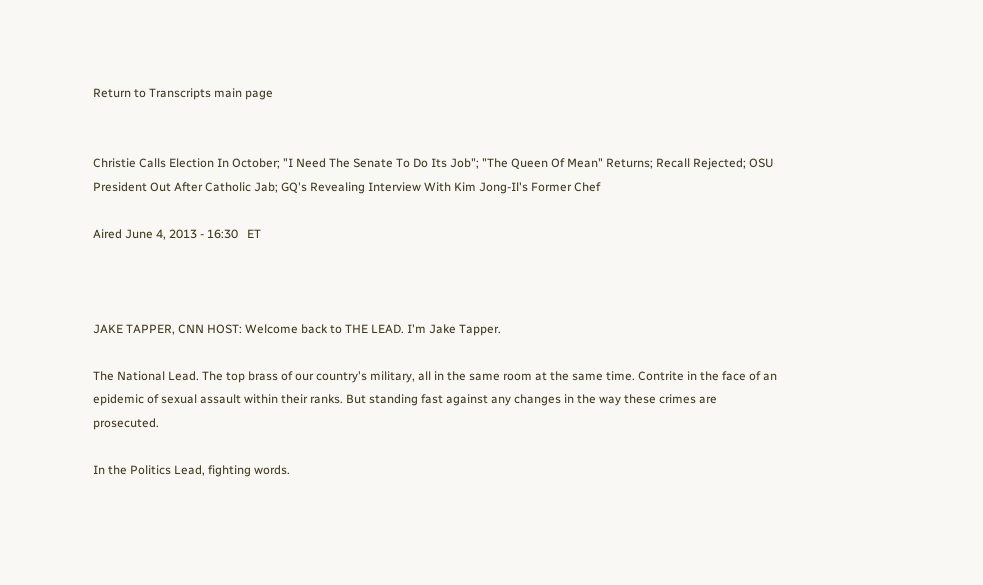Return to Transcripts main page


Christie Calls Election In October; "I Need The Senate To Do Its Job"; "The Queen Of Mean" Returns; Recall Rejected; OSU President Out After Catholic Jab; GQ's Revealing Interview With Kim Jong-Il's Former Chef

Aired June 4, 2013 - 16:30   ET



JAKE TAPPER, CNN HOST: Welcome back to THE LEAD. I'm Jake Tapper.

The National Lead. The top brass of our country's military, all in the same room at the same time. Contrite in the face of an epidemic of sexual assault within their ranks. But standing fast against any changes in the way these crimes are prosecuted.

In the Politics Lead, fighting words.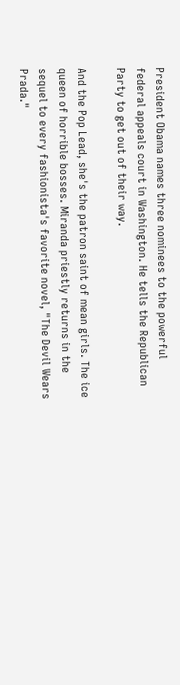President Obama names three nominees to the powerful federal appeals court in Washington. He tells the Republican Party to get out of their way.

And the Pop Lead, she's the patron saint of mean girls. The ice queen of horrible bosses. Miranda priestly returns in the sequel to every fashionista's favorite novel, "The Devil Wears Prada."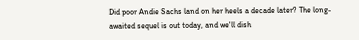Did poor Andie Sachs land on her heels a decade later? The long-awaited sequel is out today, and we'll dish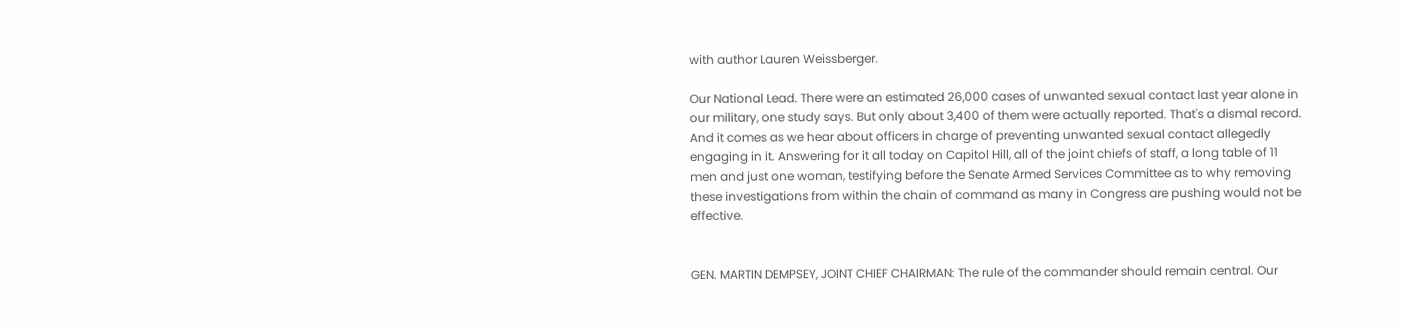with author Lauren Weissberger.

Our National Lead. There were an estimated 26,000 cases of unwanted sexual contact last year alone in our military, one study says. But only about 3,400 of them were actually reported. That's a dismal record. And it comes as we hear about officers in charge of preventing unwanted sexual contact allegedly engaging in it. Answering for it all today on Capitol Hill, all of the joint chiefs of staff, a long table of 11 men and just one woman, testifying before the Senate Armed Services Committee as to why removing these investigations from within the chain of command as many in Congress are pushing would not be effective.


GEN. MARTIN DEMPSEY, JOINT CHIEF CHAIRMAN: The rule of the commander should remain central. Our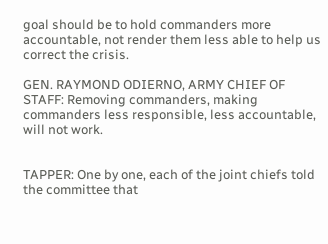goal should be to hold commanders more accountable, not render them less able to help us correct the crisis.

GEN. RAYMOND ODIERNO, ARMY CHIEF OF STAFF: Removing commanders, making commanders less responsible, less accountable, will not work.


TAPPER: One by one, each of the joint chiefs told the committee that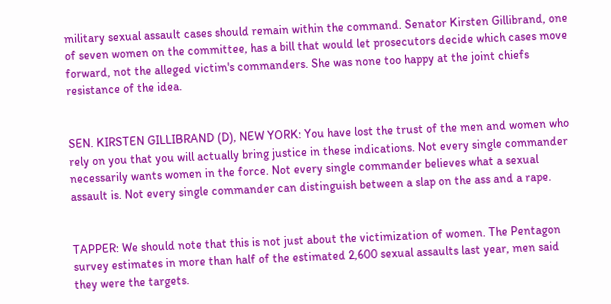military sexual assault cases should remain within the command. Senator Kirsten Gillibrand, one of seven women on the committee, has a bill that would let prosecutors decide which cases move forward, not the alleged victim's commanders. She was none too happy at the joint chiefs resistance of the idea.


SEN. KIRSTEN GILLIBRAND (D), NEW YORK: You have lost the trust of the men and women who rely on you that you will actually bring justice in these indications. Not every single commander necessarily wants women in the force. Not every single commander believes what a sexual assault is. Not every single commander can distinguish between a slap on the ass and a rape.


TAPPER: We should note that this is not just about the victimization of women. The Pentagon survey estimates in more than half of the estimated 2,600 sexual assaults last year, men said they were the targets.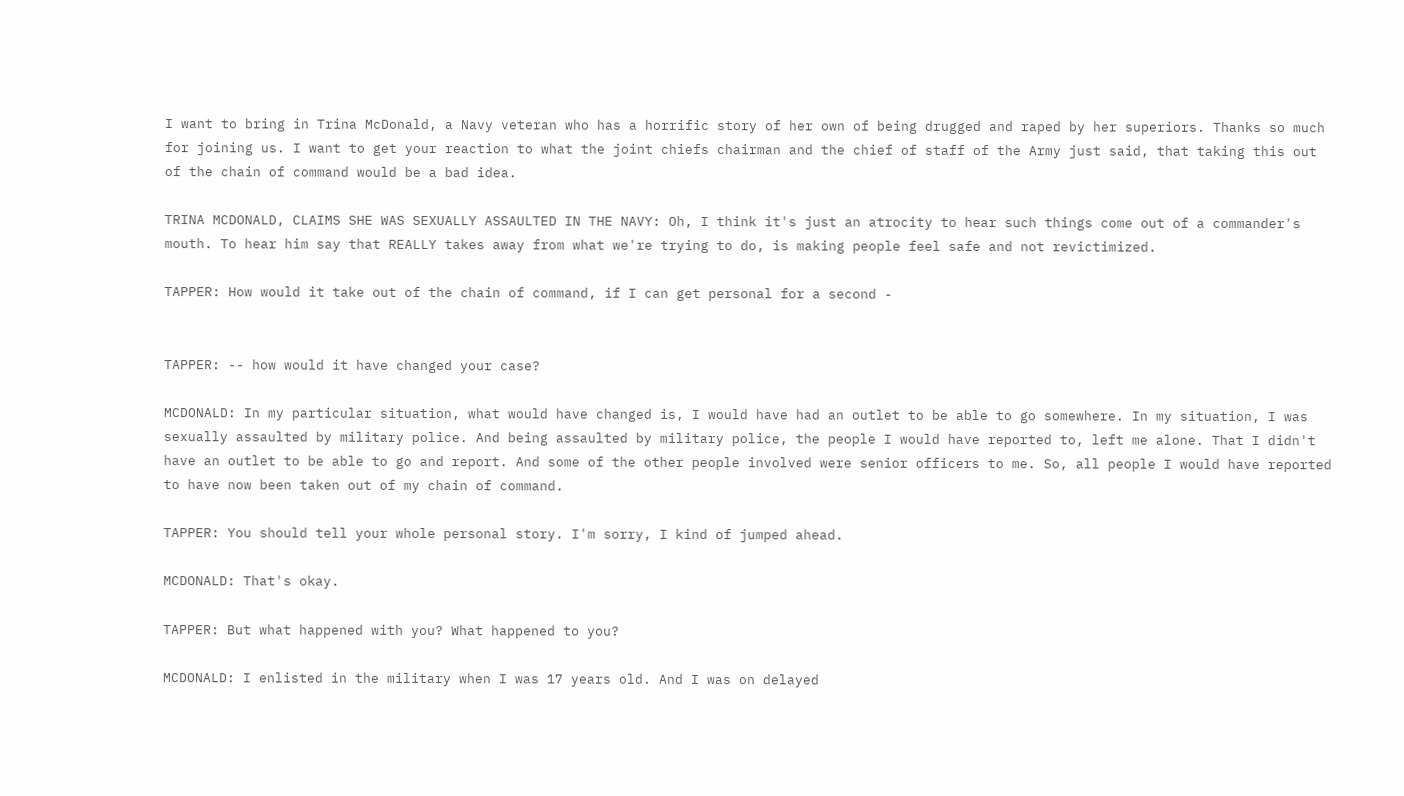I want to bring in Trina McDonald, a Navy veteran who has a horrific story of her own of being drugged and raped by her superiors. Thanks so much for joining us. I want to get your reaction to what the joint chiefs chairman and the chief of staff of the Army just said, that taking this out of the chain of command would be a bad idea.

TRINA MCDONALD, CLAIMS SHE WAS SEXUALLY ASSAULTED IN THE NAVY: Oh, I think it's just an atrocity to hear such things come out of a commander's mouth. To hear him say that REALLY takes away from what we're trying to do, is making people feel safe and not revictimized.

TAPPER: How would it take out of the chain of command, if I can get personal for a second -


TAPPER: -- how would it have changed your case?

MCDONALD: In my particular situation, what would have changed is, I would have had an outlet to be able to go somewhere. In my situation, I was sexually assaulted by military police. And being assaulted by military police, the people I would have reported to, left me alone. That I didn't have an outlet to be able to go and report. And some of the other people involved were senior officers to me. So, all people I would have reported to have now been taken out of my chain of command.

TAPPER: You should tell your whole personal story. I'm sorry, I kind of jumped ahead.

MCDONALD: That's okay.

TAPPER: But what happened with you? What happened to you?

MCDONALD: I enlisted in the military when I was 17 years old. And I was on delayed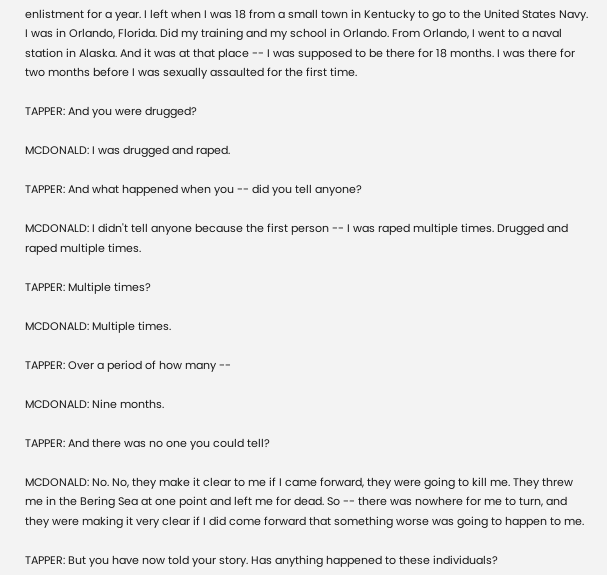enlistment for a year. I left when I was 18 from a small town in Kentucky to go to the United States Navy. I was in Orlando, Florida. Did my training and my school in Orlando. From Orlando, I went to a naval station in Alaska. And it was at that place -- I was supposed to be there for 18 months. I was there for two months before I was sexually assaulted for the first time.

TAPPER: And you were drugged?

MCDONALD: I was drugged and raped.

TAPPER: And what happened when you -- did you tell anyone?

MCDONALD: I didn't tell anyone because the first person -- I was raped multiple times. Drugged and raped multiple times.

TAPPER: Multiple times?

MCDONALD: Multiple times.

TAPPER: Over a period of how many --

MCDONALD: Nine months.

TAPPER: And there was no one you could tell?

MCDONALD: No. No, they make it clear to me if I came forward, they were going to kill me. They threw me in the Bering Sea at one point and left me for dead. So -- there was nowhere for me to turn, and they were making it very clear if I did come forward that something worse was going to happen to me.

TAPPER: But you have now told your story. Has anything happened to these individuals?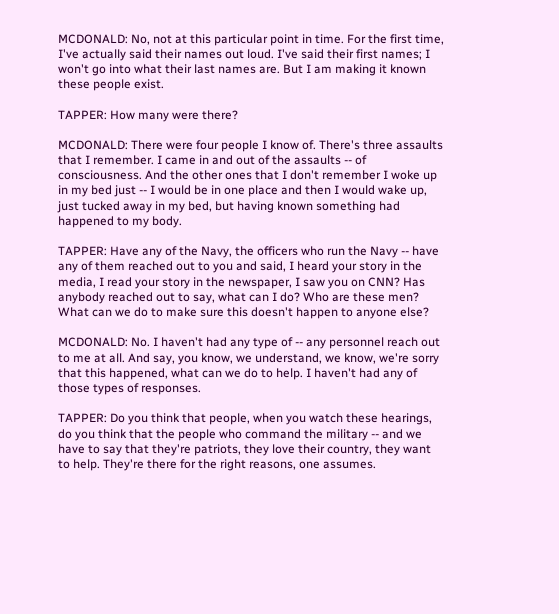MCDONALD: No, not at this particular point in time. For the first time, I've actually said their names out loud. I've said their first names; I won't go into what their last names are. But I am making it known these people exist.

TAPPER: How many were there?

MCDONALD: There were four people I know of. There's three assaults that I remember. I came in and out of the assaults -- of consciousness. And the other ones that I don't remember I woke up in my bed just -- I would be in one place and then I would wake up, just tucked away in my bed, but having known something had happened to my body.

TAPPER: Have any of the Navy, the officers who run the Navy -- have any of them reached out to you and said, I heard your story in the media, I read your story in the newspaper, I saw you on CNN? Has anybody reached out to say, what can I do? Who are these men? What can we do to make sure this doesn't happen to anyone else?

MCDONALD: No. I haven't had any type of -- any personnel reach out to me at all. And say, you know, we understand, we know, we're sorry that this happened, what can we do to help. I haven't had any of those types of responses.

TAPPER: Do you think that people, when you watch these hearings, do you think that the people who command the military -- and we have to say that they're patriots, they love their country, they want to help. They're there for the right reasons, one assumes.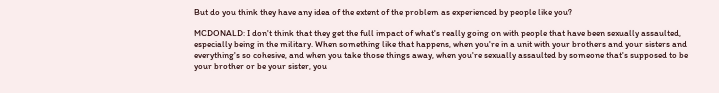But do you think they have any idea of the extent of the problem as experienced by people like you?

MCDONALD: I don't think that they get the full impact of what's really going on with people that have been sexually assaulted, especially being in the military. When something like that happens, when you're in a unit with your brothers and your sisters and everything's so cohesive, and when you take those things away, when you're sexually assaulted by someone that's supposed to be your brother or be your sister, you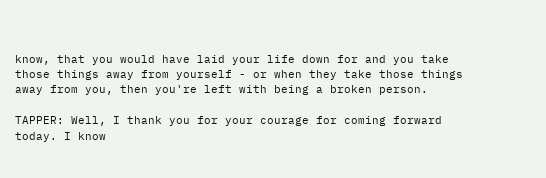know, that you would have laid your life down for and you take those things away from yourself - or when they take those things away from you, then you're left with being a broken person.

TAPPER: Well, I thank you for your courage for coming forward today. I know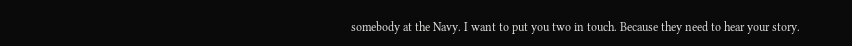somebody at the Navy. I want to put you two in touch. Because they need to hear your story.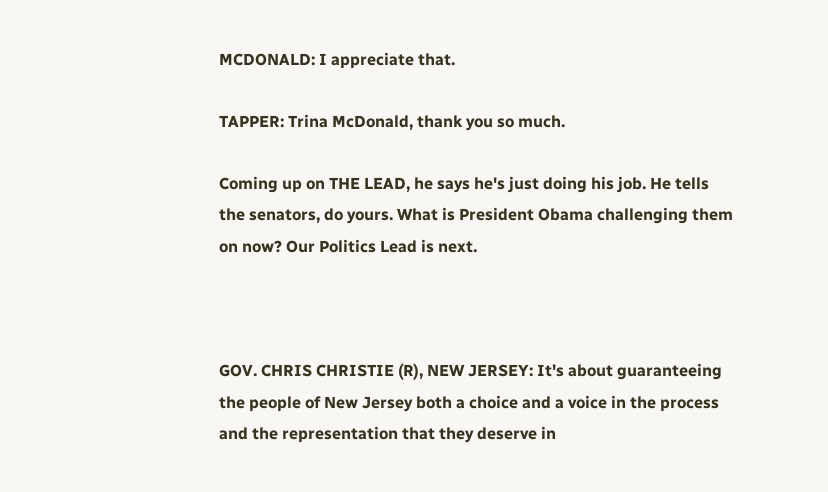MCDONALD: I appreciate that.

TAPPER: Trina McDonald, thank you so much.

Coming up on THE LEAD, he says he's just doing his job. He tells the senators, do yours. What is President Obama challenging them on now? Our Politics Lead is next.



GOV. CHRIS CHRISTIE (R), NEW JERSEY: It's about guaranteeing the people of New Jersey both a choice and a voice in the process and the representation that they deserve in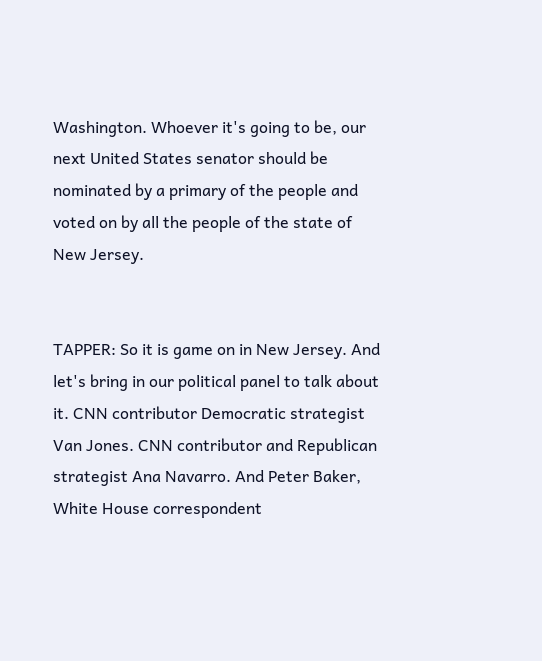Washington. Whoever it's going to be, our next United States senator should be nominated by a primary of the people and voted on by all the people of the state of New Jersey.


TAPPER: So it is game on in New Jersey. And let's bring in our political panel to talk about it. CNN contributor Democratic strategist Van Jones. CNN contributor and Republican strategist Ana Navarro. And Peter Baker, White House correspondent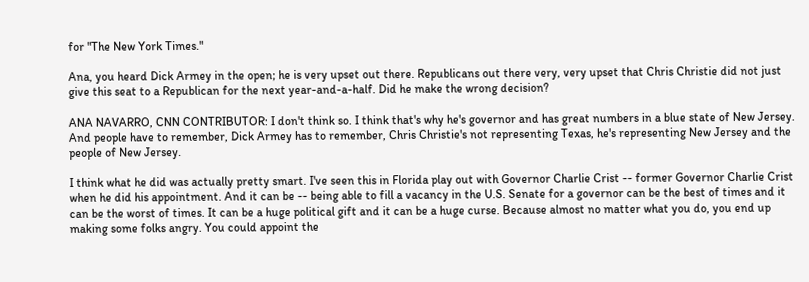for "The New York Times."

Ana, you heard Dick Armey in the open; he is very upset out there. Republicans out there very, very upset that Chris Christie did not just give this seat to a Republican for the next year-and-a-half. Did he make the wrong decision?

ANA NAVARRO, CNN CONTRIBUTOR: I don't think so. I think that's why he's governor and has great numbers in a blue state of New Jersey. And people have to remember, Dick Armey has to remember, Chris Christie's not representing Texas, he's representing New Jersey and the people of New Jersey.

I think what he did was actually pretty smart. I've seen this in Florida play out with Governor Charlie Crist -- former Governor Charlie Crist when he did his appointment. And it can be -- being able to fill a vacancy in the U.S. Senate for a governor can be the best of times and it can be the worst of times. It can be a huge political gift and it can be a huge curse. Because almost no matter what you do, you end up making some folks angry. You could appoint the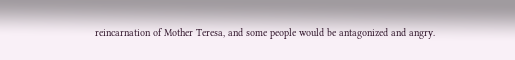reincarnation of Mother Teresa, and some people would be antagonized and angry.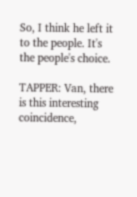So, I think he left it to the people. It's the people's choice.

TAPPER: Van, there is this interesting coincidence,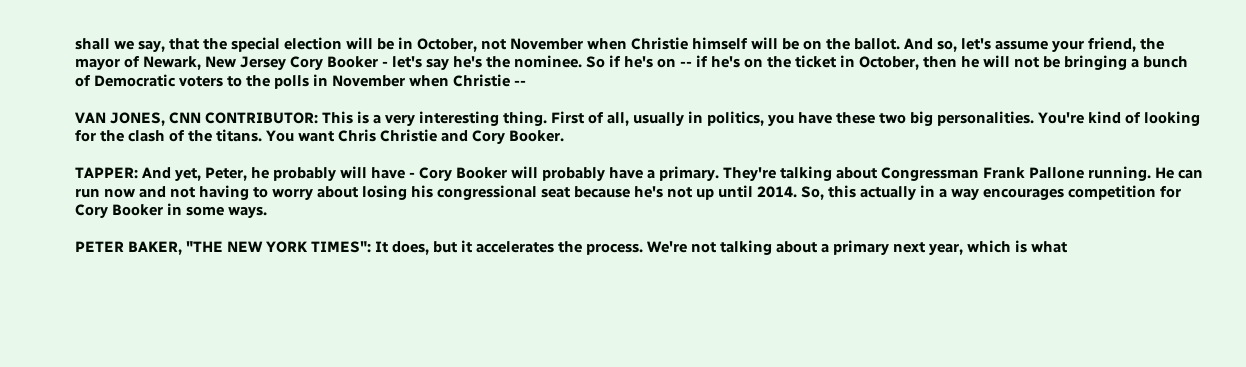shall we say, that the special election will be in October, not November when Christie himself will be on the ballot. And so, let's assume your friend, the mayor of Newark, New Jersey Cory Booker - let's say he's the nominee. So if he's on -- if he's on the ticket in October, then he will not be bringing a bunch of Democratic voters to the polls in November when Christie --

VAN JONES, CNN CONTRIBUTOR: This is a very interesting thing. First of all, usually in politics, you have these two big personalities. You're kind of looking for the clash of the titans. You want Chris Christie and Cory Booker.

TAPPER: And yet, Peter, he probably will have - Cory Booker will probably have a primary. They're talking about Congressman Frank Pallone running. He can run now and not having to worry about losing his congressional seat because he's not up until 2014. So, this actually in a way encourages competition for Cory Booker in some ways.

PETER BAKER, "THE NEW YORK TIMES": It does, but it accelerates the process. We're not talking about a primary next year, which is what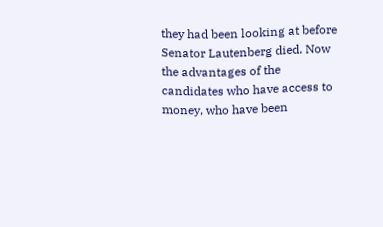they had been looking at before Senator Lautenberg died. Now the advantages of the candidates who have access to money, who have been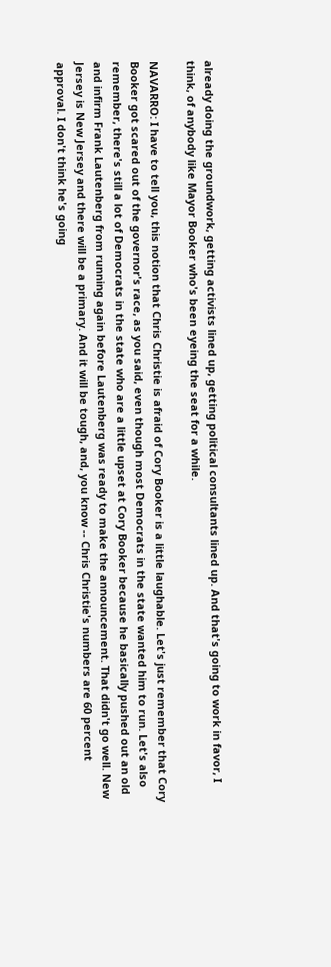already doing the groundwork, getting activists lined up, getting political consultants lined up. And that's going to work in favor, I think, of anybody like Mayor Booker who's been eyeing the seat for a while.

NAVARRO: I have to tell you, this notion that Chris Christie is afraid of Cory Booker is a little laughable. Let's just remember that Cory Booker got scared out of the governor's race, as you said, even though most Democrats in the state wanted him to run. Let's also remember, there's still a lot of Democrats in the state who are a little upset at Cory Booker because he basically pushed out an old and infirm Frank Lautenberg from running again before Lautenberg was ready to make the announcement. That didn't go well. New Jersey is New Jersey and there will be a primary. And it will be tough, and, you know -- Chris Christie's numbers are 60 percent approval. I don't think he's going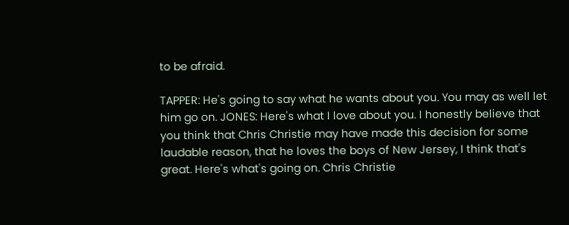to be afraid.

TAPPER: He's going to say what he wants about you. You may as well let him go on. JONES: Here's what I love about you. I honestly believe that you think that Chris Christie may have made this decision for some laudable reason, that he loves the boys of New Jersey, I think that's great. Here's what's going on. Chris Christie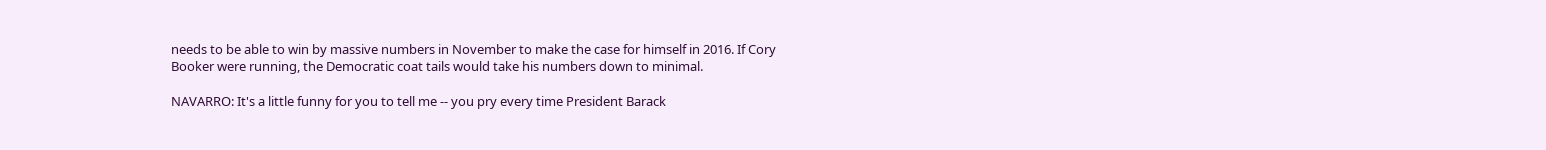needs to be able to win by massive numbers in November to make the case for himself in 2016. If Cory Booker were running, the Democratic coat tails would take his numbers down to minimal.

NAVARRO: It's a little funny for you to tell me -- you pry every time President Barack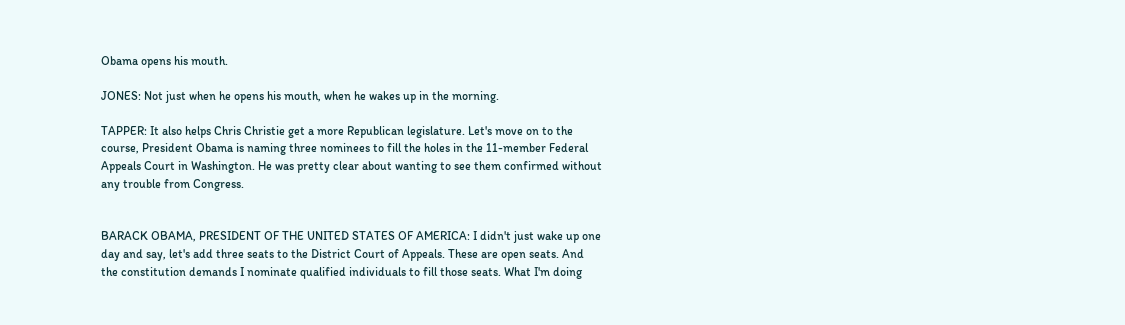Obama opens his mouth.

JONES: Not just when he opens his mouth, when he wakes up in the morning.

TAPPER: It also helps Chris Christie get a more Republican legislature. Let's move on to the course, President Obama is naming three nominees to fill the holes in the 11-member Federal Appeals Court in Washington. He was pretty clear about wanting to see them confirmed without any trouble from Congress.


BARACK OBAMA, PRESIDENT OF THE UNITED STATES OF AMERICA: I didn't just wake up one day and say, let's add three seats to the District Court of Appeals. These are open seats. And the constitution demands I nominate qualified individuals to fill those seats. What I'm doing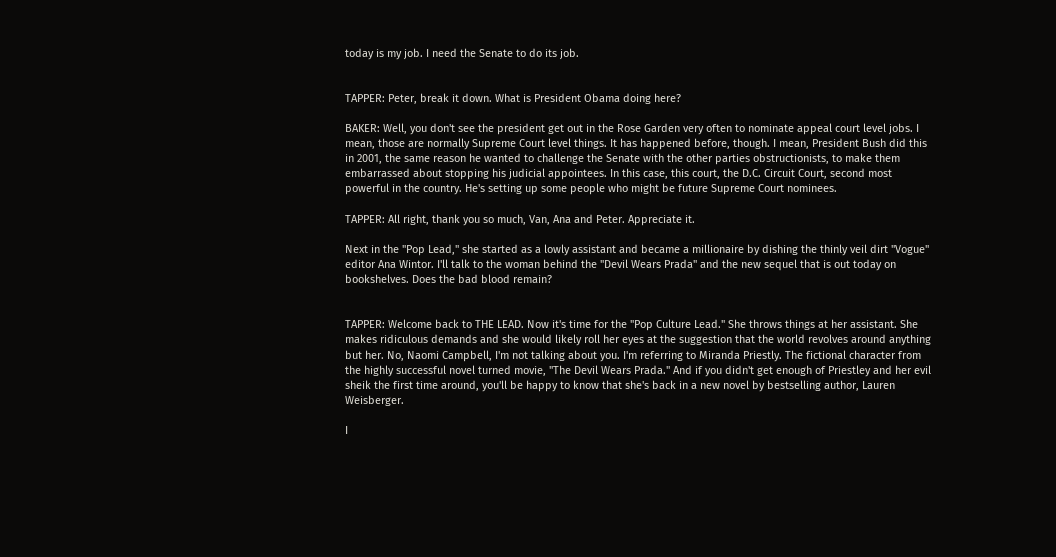today is my job. I need the Senate to do its job.


TAPPER: Peter, break it down. What is President Obama doing here?

BAKER: Well, you don't see the president get out in the Rose Garden very often to nominate appeal court level jobs. I mean, those are normally Supreme Court level things. It has happened before, though. I mean, President Bush did this in 2001, the same reason he wanted to challenge the Senate with the other parties obstructionists, to make them embarrassed about stopping his judicial appointees. In this case, this court, the D.C. Circuit Court, second most powerful in the country. He's setting up some people who might be future Supreme Court nominees.

TAPPER: All right, thank you so much, Van, Ana and Peter. Appreciate it.

Next in the "Pop Lead," she started as a lowly assistant and became a millionaire by dishing the thinly veil dirt "Vogue" editor Ana Wintor. I'll talk to the woman behind the "Devil Wears Prada" and the new sequel that is out today on bookshelves. Does the bad blood remain?


TAPPER: Welcome back to THE LEAD. Now it's time for the "Pop Culture Lead." She throws things at her assistant. She makes ridiculous demands and she would likely roll her eyes at the suggestion that the world revolves around anything but her. No, Naomi Campbell, I'm not talking about you. I'm referring to Miranda Priestly. The fictional character from the highly successful novel turned movie, "The Devil Wears Prada." And if you didn't get enough of Priestley and her evil sheik the first time around, you'll be happy to know that she's back in a new novel by bestselling author, Lauren Weisberger.

I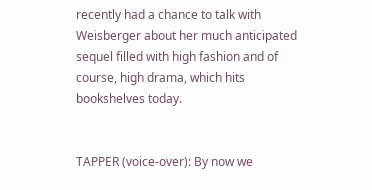recently had a chance to talk with Weisberger about her much anticipated sequel filled with high fashion and of course, high drama, which hits bookshelves today.


TAPPER (voice-over): By now we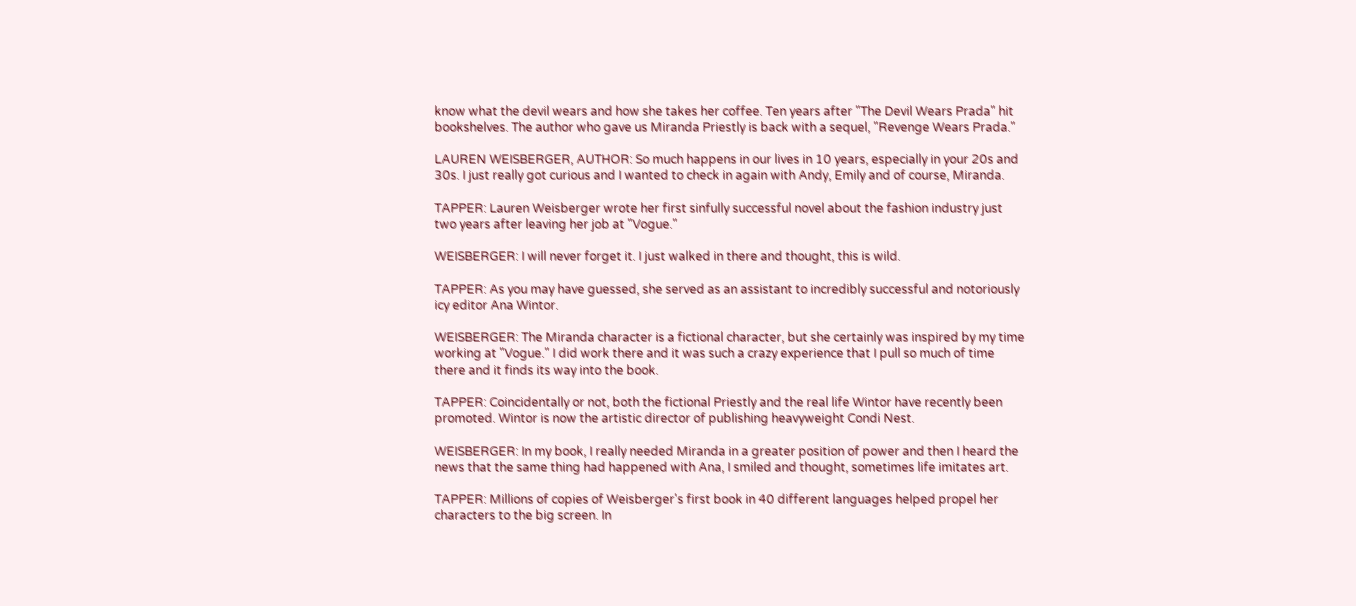know what the devil wears and how she takes her coffee. Ten years after "The Devil Wears Prada" hit bookshelves. The author who gave us Miranda Priestly is back with a sequel, "Revenge Wears Prada."

LAUREN WEISBERGER, AUTHOR: So much happens in our lives in 10 years, especially in your 20s and 30s. I just really got curious and I wanted to check in again with Andy, Emily and of course, Miranda.

TAPPER: Lauren Weisberger wrote her first sinfully successful novel about the fashion industry just two years after leaving her job at "Vogue."

WEISBERGER: I will never forget it. I just walked in there and thought, this is wild.

TAPPER: As you may have guessed, she served as an assistant to incredibly successful and notoriously icy editor Ana Wintor.

WEISBERGER: The Miranda character is a fictional character, but she certainly was inspired by my time working at "Vogue." I did work there and it was such a crazy experience that I pull so much of time there and it finds its way into the book.

TAPPER: Coincidentally or not, both the fictional Priestly and the real life Wintor have recently been promoted. Wintor is now the artistic director of publishing heavyweight Condi Nest.

WEISBERGER: In my book, I really needed Miranda in a greater position of power and then I heard the news that the same thing had happened with Ana, I smiled and thought, sometimes life imitates art.

TAPPER: Millions of copies of Weisberger's first book in 40 different languages helped propel her characters to the big screen. In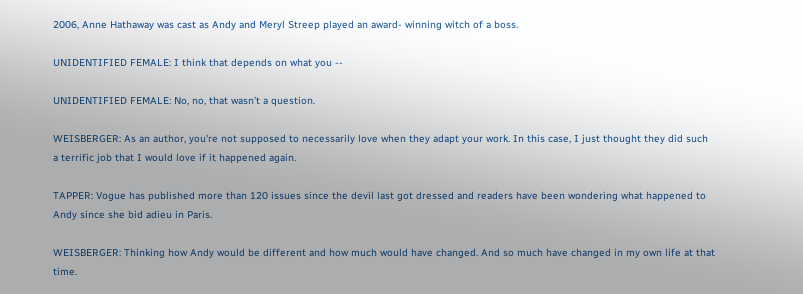2006, Anne Hathaway was cast as Andy and Meryl Streep played an award- winning witch of a boss.

UNIDENTIFIED FEMALE: I think that depends on what you --

UNIDENTIFIED FEMALE: No, no, that wasn't a question.

WEISBERGER: As an author, you're not supposed to necessarily love when they adapt your work. In this case, I just thought they did such a terrific job that I would love if it happened again.

TAPPER: Vogue has published more than 120 issues since the devil last got dressed and readers have been wondering what happened to Andy since she bid adieu in Paris.

WEISBERGER: Thinking how Andy would be different and how much would have changed. And so much have changed in my own life at that time.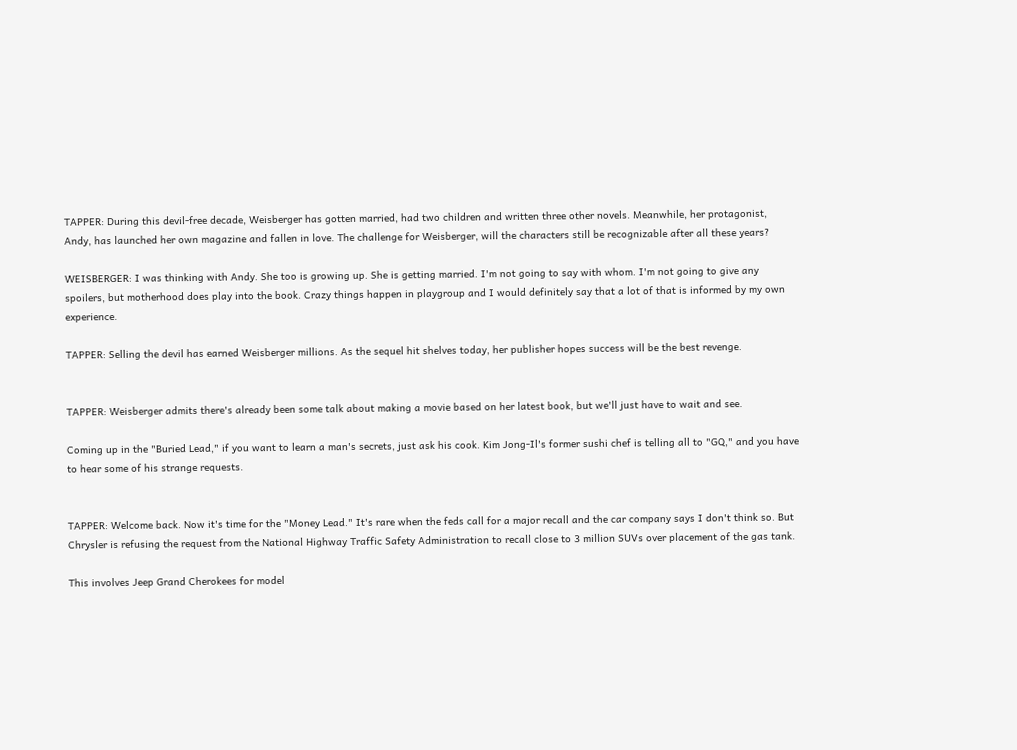TAPPER: During this devil-free decade, Weisberger has gotten married, had two children and written three other novels. Meanwhile, her protagonist, Andy, has launched her own magazine and fallen in love. The challenge for Weisberger, will the characters still be recognizable after all these years?

WEISBERGER: I was thinking with Andy. She too is growing up. She is getting married. I'm not going to say with whom. I'm not going to give any spoilers, but motherhood does play into the book. Crazy things happen in playgroup and I would definitely say that a lot of that is informed by my own experience.

TAPPER: Selling the devil has earned Weisberger millions. As the sequel hit shelves today, her publisher hopes success will be the best revenge.


TAPPER: Weisberger admits there's already been some talk about making a movie based on her latest book, but we'll just have to wait and see.

Coming up in the "Buried Lead," if you want to learn a man's secrets, just ask his cook. Kim Jong-Il's former sushi chef is telling all to "GQ," and you have to hear some of his strange requests.


TAPPER: Welcome back. Now it's time for the "Money Lead." It's rare when the feds call for a major recall and the car company says I don't think so. But Chrysler is refusing the request from the National Highway Traffic Safety Administration to recall close to 3 million SUVs over placement of the gas tank.

This involves Jeep Grand Cherokees for model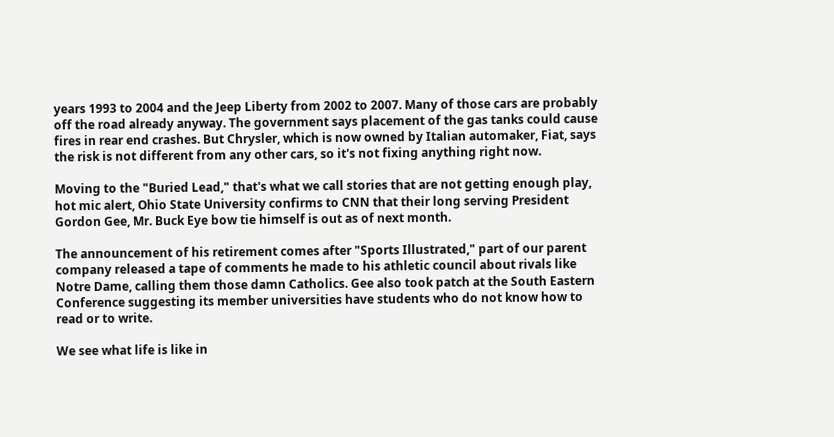years 1993 to 2004 and the Jeep Liberty from 2002 to 2007. Many of those cars are probably off the road already anyway. The government says placement of the gas tanks could cause fires in rear end crashes. But Chrysler, which is now owned by Italian automaker, Fiat, says the risk is not different from any other cars, so it's not fixing anything right now.

Moving to the "Buried Lead," that's what we call stories that are not getting enough play, hot mic alert, Ohio State University confirms to CNN that their long serving President Gordon Gee, Mr. Buck Eye bow tie himself is out as of next month.

The announcement of his retirement comes after "Sports Illustrated," part of our parent company released a tape of comments he made to his athletic council about rivals like Notre Dame, calling them those damn Catholics. Gee also took patch at the South Eastern Conference suggesting its member universities have students who do not know how to read or to write.

We see what life is like in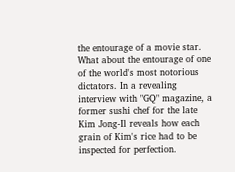the entourage of a movie star. What about the entourage of one of the world's most notorious dictators. In a revealing interview with "GQ" magazine, a former sushi chef for the late Kim Jong-Il reveals how each grain of Kim's rice had to be inspected for perfection.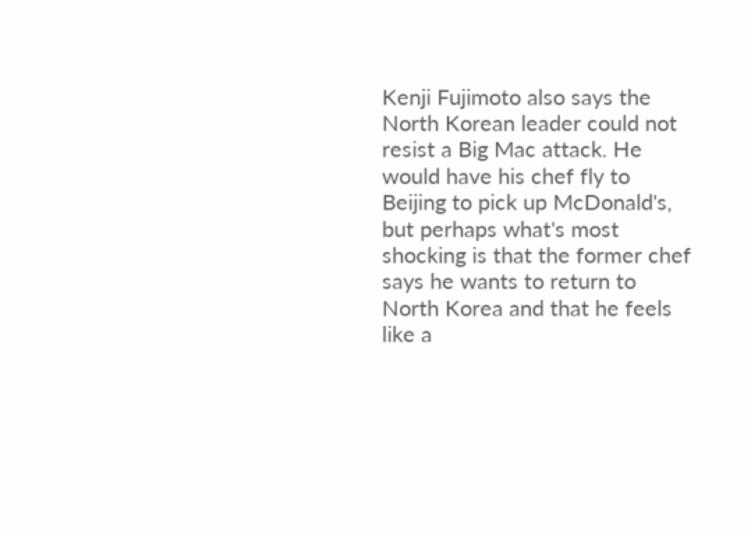Kenji Fujimoto also says the North Korean leader could not resist a Big Mac attack. He would have his chef fly to Beijing to pick up McDonald's, but perhaps what's most shocking is that the former chef says he wants to return to North Korea and that he feels like a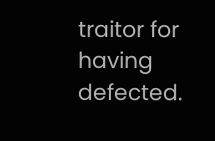traitor for having defected.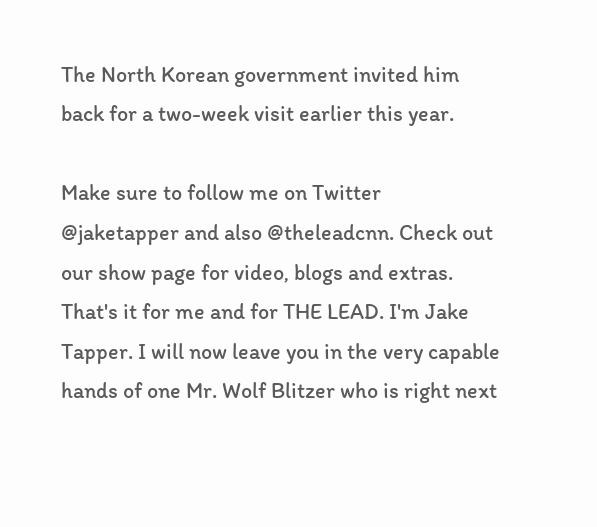The North Korean government invited him back for a two-week visit earlier this year.

Make sure to follow me on Twitter @jaketapper and also @theleadcnn. Check out our show page for video, blogs and extras. That's it for me and for THE LEAD. I'm Jake Tapper. I will now leave you in the very capable hands of one Mr. Wolf Blitzer who is right next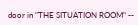door in "THE SITUATION ROOM" --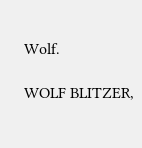Wolf.

WOLF BLITZER,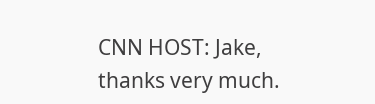CNN HOST: Jake, thanks very much.